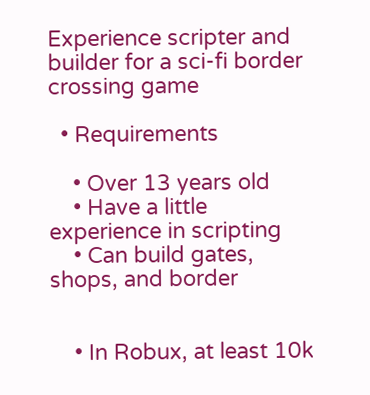Experience scripter and builder for a sci-fi border crossing game

  • Requirements

    • Over 13 years old
    • Have a little experience in scripting
    • Can build gates, shops, and border


    • In Robux, at least 10k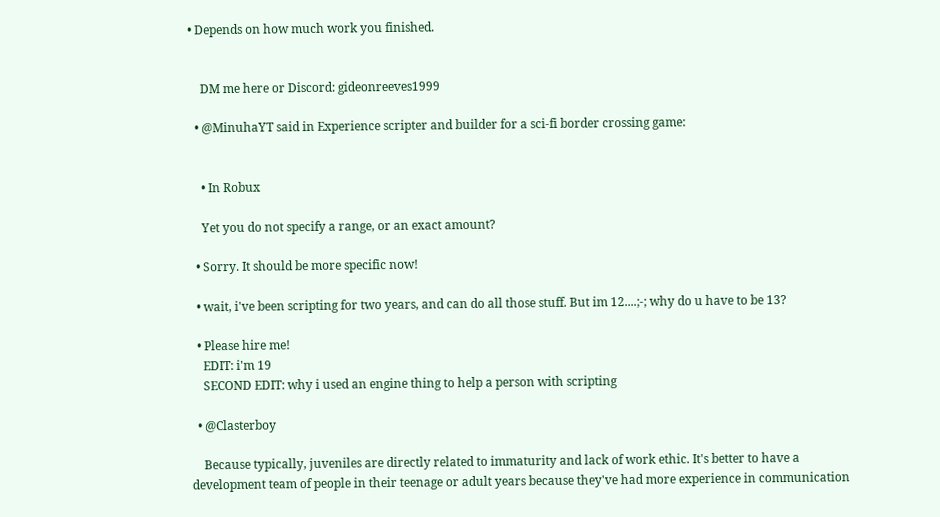• Depends on how much work you finished.


    DM me here or Discord: gideonreeves1999

  • @MinuhaYT said in Experience scripter and builder for a sci-fi border crossing game:


    • In Robux

    Yet you do not specify a range, or an exact amount?

  • Sorry. It should be more specific now!

  • wait, i've been scripting for two years, and can do all those stuff. But im 12....;-; why do u have to be 13?

  • Please hire me!
    EDIT: i'm 19
    SECOND EDIT: why i used an engine thing to help a person with scripting

  • @Clasterboy

    Because typically, juveniles are directly related to immaturity and lack of work ethic. It's better to have a development team of people in their teenage or adult years because they've had more experience in communication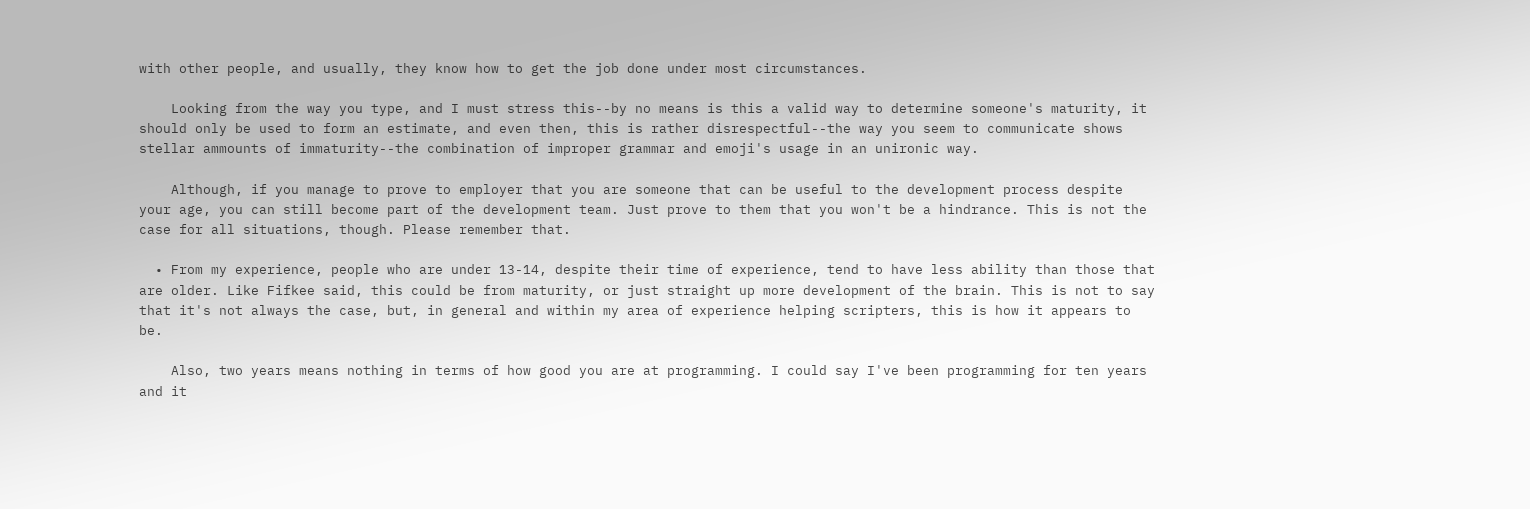with other people, and usually, they know how to get the job done under most circumstances.

    Looking from the way you type, and I must stress this--by no means is this a valid way to determine someone's maturity, it should only be used to form an estimate, and even then, this is rather disrespectful--the way you seem to communicate shows stellar ammounts of immaturity--the combination of improper grammar and emoji's usage in an unironic way.

    Although, if you manage to prove to employer that you are someone that can be useful to the development process despite your age, you can still become part of the development team. Just prove to them that you won't be a hindrance. This is not the case for all situations, though. Please remember that.

  • From my experience, people who are under 13-14, despite their time of experience, tend to have less ability than those that are older. Like Fifkee said, this could be from maturity, or just straight up more development of the brain. This is not to say that it's not always the case, but, in general and within my area of experience helping scripters, this is how it appears to be.

    Also, two years means nothing in terms of how good you are at programming. I could say I've been programming for ten years and it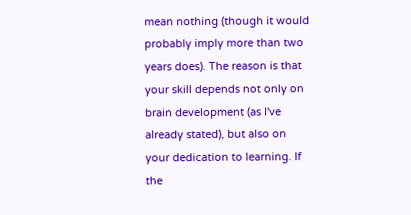mean nothing (though it would probably imply more than two years does). The reason is that your skill depends not only on brain development (as I've already stated), but also on your dedication to learning. If the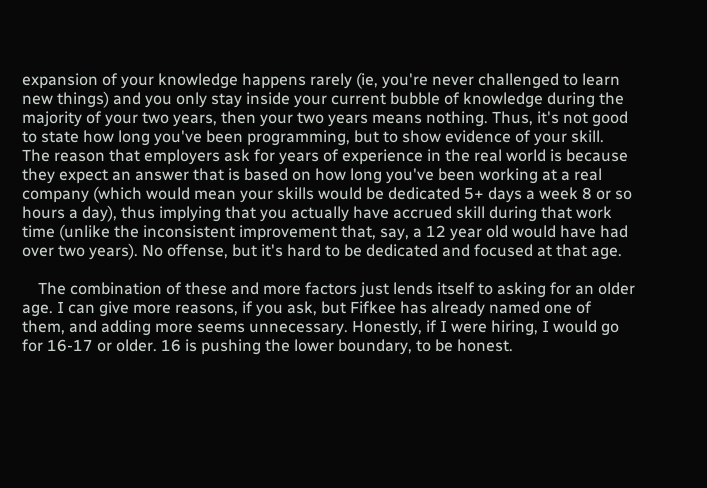expansion of your knowledge happens rarely (ie, you're never challenged to learn new things) and you only stay inside your current bubble of knowledge during the majority of your two years, then your two years means nothing. Thus, it's not good to state how long you've been programming, but to show evidence of your skill. The reason that employers ask for years of experience in the real world is because they expect an answer that is based on how long you've been working at a real company (which would mean your skills would be dedicated 5+ days a week 8 or so hours a day), thus implying that you actually have accrued skill during that work time (unlike the inconsistent improvement that, say, a 12 year old would have had over two years). No offense, but it's hard to be dedicated and focused at that age.

    The combination of these and more factors just lends itself to asking for an older age. I can give more reasons, if you ask, but Fifkee has already named one of them, and adding more seems unnecessary. Honestly, if I were hiring, I would go for 16-17 or older. 16 is pushing the lower boundary, to be honest.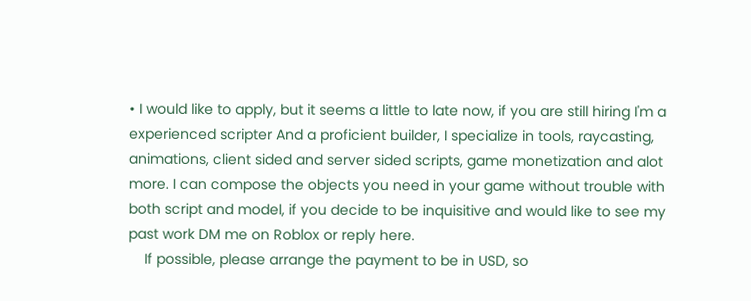• I would like to apply, but it seems a little to late now, if you are still hiring I'm a experienced scripter And a proficient builder, I specialize in tools, raycasting, animations, client sided and server sided scripts, game monetization and alot more. I can compose the objects you need in your game without trouble with both script and model, if you decide to be inquisitive and would like to see my past work DM me on Roblox or reply here.
    If possible, please arrange the payment to be in USD, so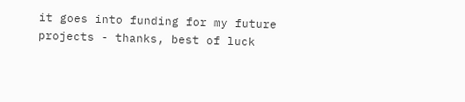it goes into funding for my future projects - thanks, best of luck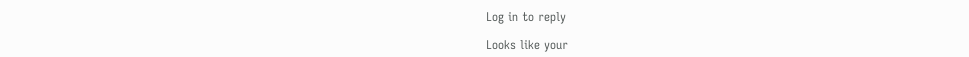Log in to reply

Looks like your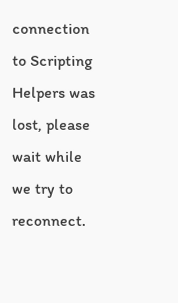connection to Scripting Helpers was lost, please wait while we try to reconnect.